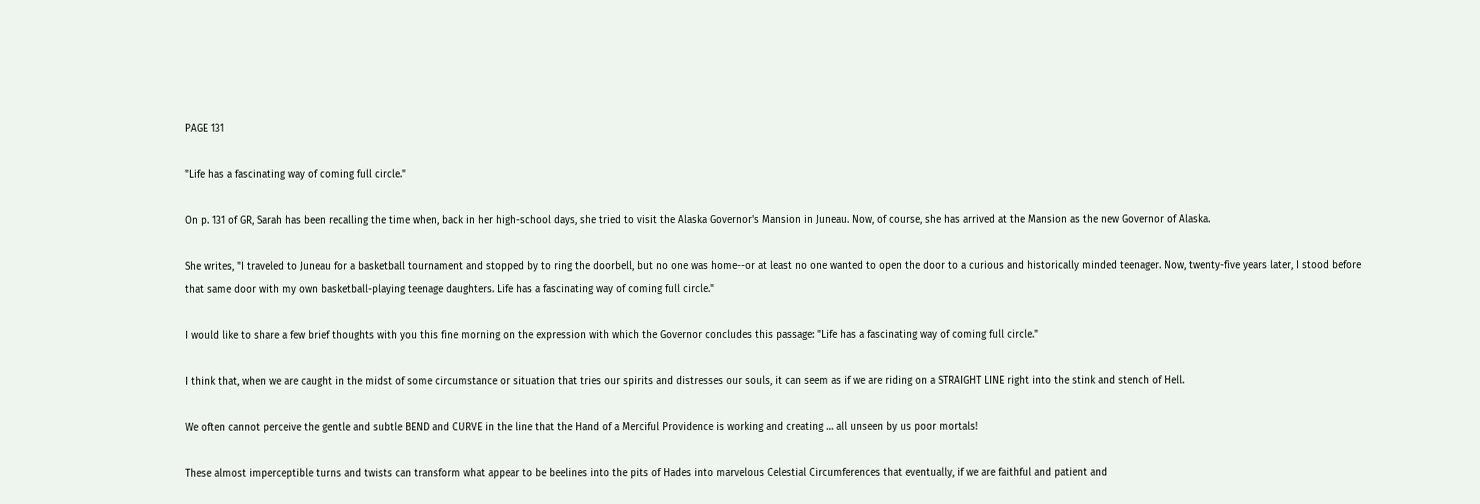PAGE 131

"Life has a fascinating way of coming full circle."

On p. 131 of GR, Sarah has been recalling the time when, back in her high-school days, she tried to visit the Alaska Governor's Mansion in Juneau. Now, of course, she has arrived at the Mansion as the new Governor of Alaska.

She writes, "I traveled to Juneau for a basketball tournament and stopped by to ring the doorbell, but no one was home--or at least no one wanted to open the door to a curious and historically minded teenager. Now, twenty-five years later, I stood before that same door with my own basketball-playing teenage daughters. Life has a fascinating way of coming full circle."

I would like to share a few brief thoughts with you this fine morning on the expression with which the Governor concludes this passage: "Life has a fascinating way of coming full circle."

I think that, when we are caught in the midst of some circumstance or situation that tries our spirits and distresses our souls, it can seem as if we are riding on a STRAIGHT LINE right into the stink and stench of Hell.

We often cannot perceive the gentle and subtle BEND and CURVE in the line that the Hand of a Merciful Providence is working and creating … all unseen by us poor mortals!

These almost imperceptible turns and twists can transform what appear to be beelines into the pits of Hades into marvelous Celestial Circumferences that eventually, if we are faithful and patient and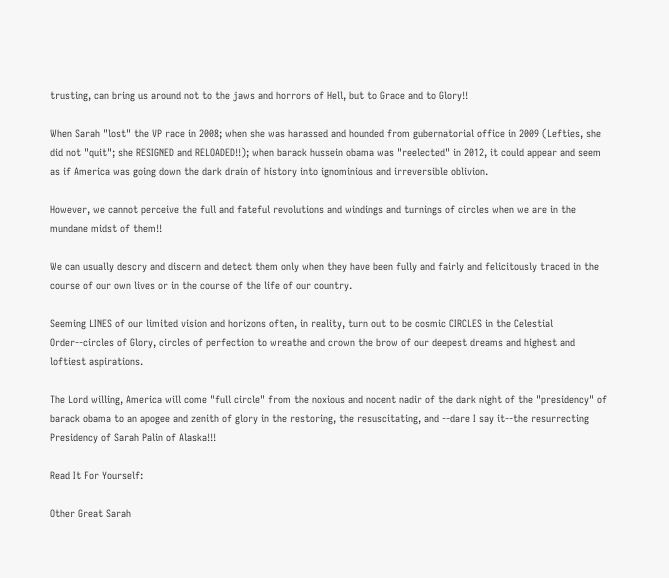trusting, can bring us around not to the jaws and horrors of Hell, but to Grace and to Glory!!

When Sarah "lost" the VP race in 2008; when she was harassed and hounded from gubernatorial office in 2009 (Lefties, she did not "quit"; she RESIGNED and RELOADED!!); when barack hussein obama was "reelected" in 2012, it could appear and seem as if America was going down the dark drain of history into ignominious and irreversible oblivion.

However, we cannot perceive the full and fateful revolutions and windings and turnings of circles when we are in the mundane midst of them!!

We can usually descry and discern and detect them only when they have been fully and fairly and felicitously traced in the course of our own lives or in the course of the life of our country.

Seeming LINES of our limited vision and horizons often, in reality, turn out to be cosmic CIRCLES in the Celestial Order--circles of Glory, circles of perfection to wreathe and crown the brow of our deepest dreams and highest and loftiest aspirations.

The Lord willing, America will come "full circle" from the noxious and nocent nadir of the dark night of the "presidency" of barack obama to an apogee and zenith of glory in the restoring, the resuscitating, and --dare I say it--the resurrecting Presidency of Sarah Palin of Alaska!!!

Read It For Yourself:

Other Great Sarah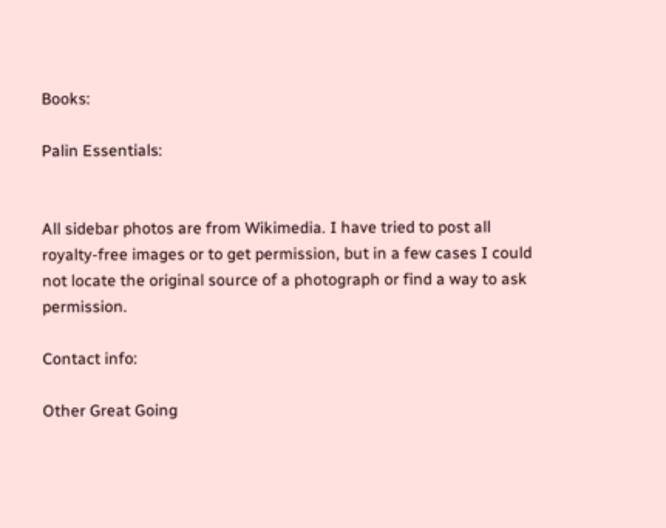Books:

Palin Essentials:


All sidebar photos are from Wikimedia. I have tried to post all royalty-free images or to get permission, but in a few cases I could not locate the original source of a photograph or find a way to ask permission.

Contact info:

Other Great Going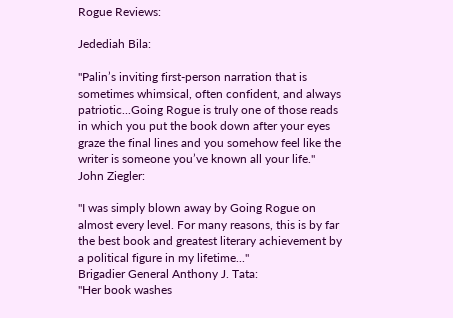Rogue Reviews:

Jedediah Bila:

"Palin’s inviting first-person narration that is sometimes whimsical, often confident, and always patriotic...Going Rogue is truly one of those reads in which you put the book down after your eyes graze the final lines and you somehow feel like the writer is someone you’ve known all your life."
John Ziegler:

"I was simply blown away by Going Rogue on almost every level. For many reasons, this is by far the best book and greatest literary achievement by a political figure in my lifetime..."
Brigadier General Anthony J. Tata:
"Her book washes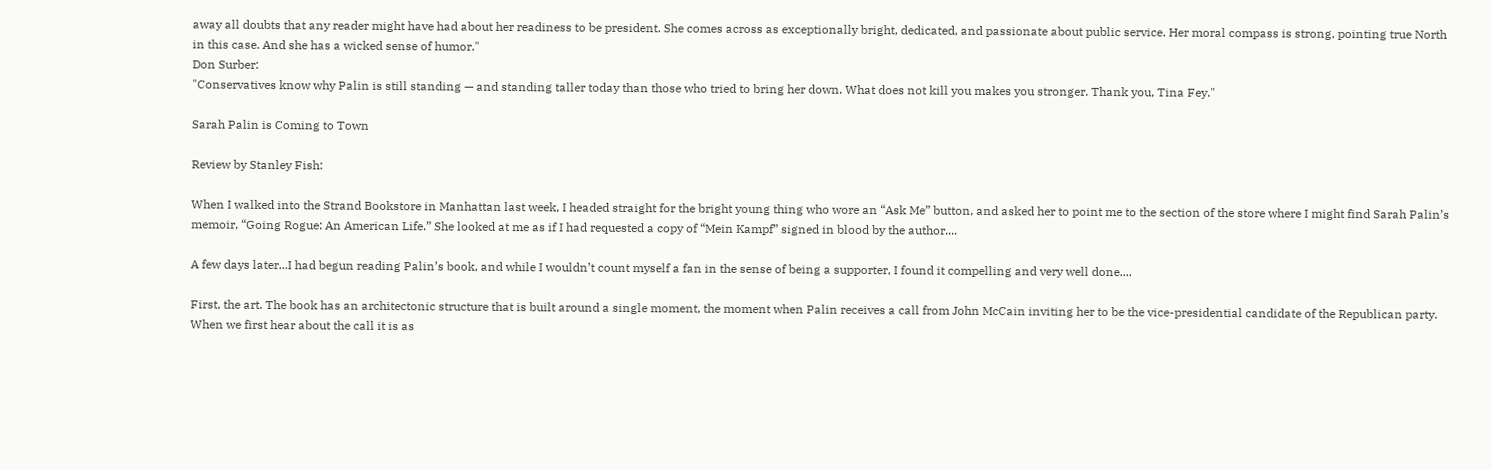away all doubts that any reader might have had about her readiness to be president. She comes across as exceptionally bright, dedicated, and passionate about public service. Her moral compass is strong, pointing true North in this case. And she has a wicked sense of humor."
Don Surber:
"Conservatives know why Palin is still standing — and standing taller today than those who tried to bring her down. What does not kill you makes you stronger. Thank you, Tina Fey."

Sarah Palin is Coming to Town

Review by Stanley Fish:

When I walked into the Strand Bookstore in Manhattan last week, I headed straight for the bright young thing who wore an “Ask Me” button, and asked her to point me to the section of the store where I might find Sarah Palin’s memoir, “Going Rogue: An American Life.” She looked at me as if I had requested a copy of “Mein Kampf” signed in blood by the author....

A few days later...I had begun reading Palin’s book, and while I wouldn’t count myself a fan in the sense of being a supporter, I found it compelling and very well done....

First, the art. The book has an architectonic structure that is built around a single moment, the moment when Palin receives a call from John McCain inviting her to be the vice-presidential candidate of the Republican party. When we first hear about the call it is as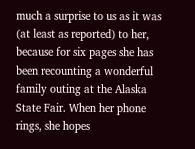much a surprise to us as it was (at least as reported) to her, because for six pages she has been recounting a wonderful family outing at the Alaska State Fair. When her phone rings, she hopes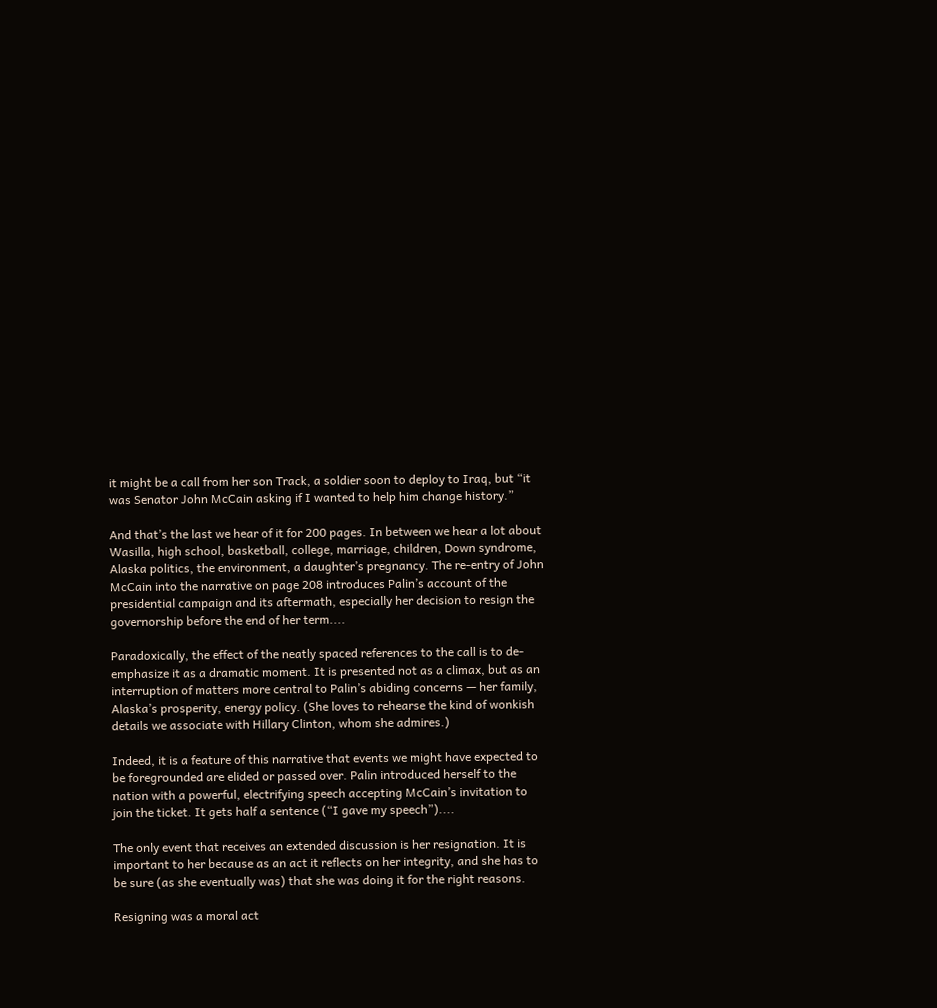it might be a call from her son Track, a soldier soon to deploy to Iraq, but “it was Senator John McCain asking if I wanted to help him change history.”

And that’s the last we hear of it for 200 pages. In between we hear a lot about Wasilla, high school, basketball, college, marriage, children, Down syndrome, Alaska politics, the environment, a daughter’s pregnancy. The re-entry of John McCain into the narrative on page 208 introduces Palin’s account of the presidential campaign and its aftermath, especially her decision to resign the governorship before the end of her term....

Paradoxically, the effect of the neatly spaced references to the call is to de-emphasize it as a dramatic moment. It is presented not as a climax, but as an interruption of matters more central to Palin’s abiding concerns — her family, Alaska’s prosperity, energy policy. (She loves to rehearse the kind of wonkish details we associate with Hillary Clinton, whom she admires.)

Indeed, it is a feature of this narrative that events we might have expected to be foregrounded are elided or passed over. Palin introduced herself to the nation with a powerful, electrifying speech accepting McCain’s invitation to join the ticket. It gets half a sentence (“I gave my speech”)....

The only event that receives an extended discussion is her resignation. It is important to her because as an act it reflects on her integrity, and she has to be sure (as she eventually was) that she was doing it for the right reasons.

Resigning was a moral act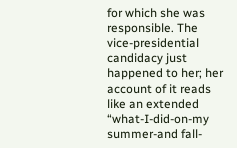for which she was responsible. The vice-presidential candidacy just happened to her; her account of it reads like an extended “what-I-did-on-my summer-and fall-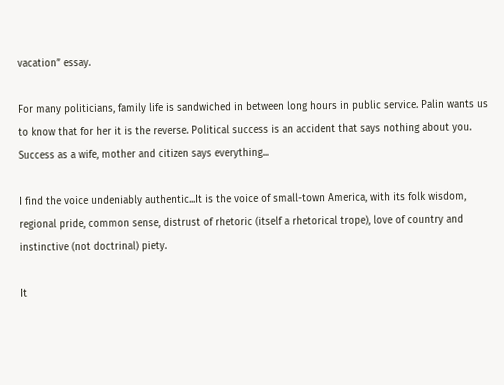vacation” essay.

For many politicians, family life is sandwiched in between long hours in public service. Palin wants us to know that for her it is the reverse. Political success is an accident that says nothing about you. Success as a wife, mother and citizen says everything...

I find the voice undeniably authentic...It is the voice of small-town America, with its folk wisdom, regional pride, common sense, distrust of rhetoric (itself a rhetorical trope), love of country and instinctive (not doctrinal) piety.

It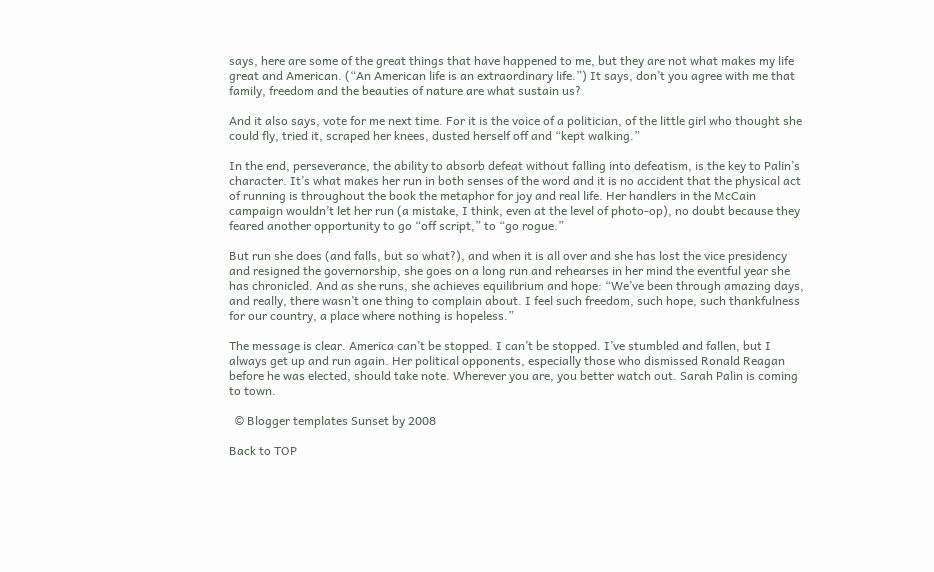says, here are some of the great things that have happened to me, but they are not what makes my life great and American. (“An American life is an extraordinary life.”) It says, don’t you agree with me that family, freedom and the beauties of nature are what sustain us?

And it also says, vote for me next time. For it is the voice of a politician, of the little girl who thought she could fly, tried it, scraped her knees, dusted herself off and “kept walking.”

In the end, perseverance, the ability to absorb defeat without falling into defeatism, is the key to Palin’s character. It’s what makes her run in both senses of the word and it is no accident that the physical act of running is throughout the book the metaphor for joy and real life. Her handlers in the McCain campaign wouldn’t let her run (a mistake, I think, even at the level of photo-op), no doubt because they feared another opportunity to go “off script,” to “go rogue.”

But run she does (and falls, but so what?), and when it is all over and she has lost the vice presidency and resigned the governorship, she goes on a long run and rehearses in her mind the eventful year she has chronicled. And as she runs, she achieves equilibrium and hope: “We’ve been through amazing days, and really, there wasn’t one thing to complain about. I feel such freedom, such hope, such thankfulness for our country, a place where nothing is hopeless.”

The message is clear. America can’t be stopped. I can’t be stopped. I’ve stumbled and fallen, but I always get up and run again. Her political opponents, especially those who dismissed Ronald Reagan before he was elected, should take note. Wherever you are, you better watch out. Sarah Palin is coming to town.

  © Blogger templates Sunset by 2008

Back to TOP